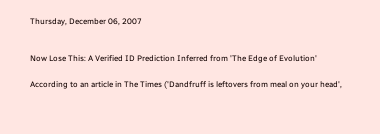Thursday, December 06, 2007


Now Lose This: A Verified ID Prediction Inferred from 'The Edge of Evolution'

According to an article in The Times ('Dandfruff is leftovers from meal on your head',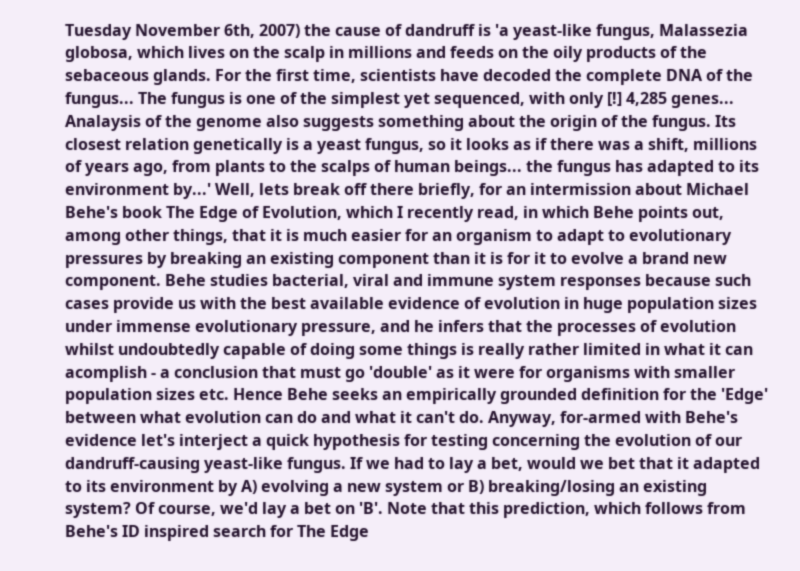Tuesday November 6th, 2007) the cause of dandruff is 'a yeast-like fungus, Malassezia globosa, which lives on the scalp in millions and feeds on the oily products of the sebaceous glands. For the first time, scientists have decoded the complete DNA of the fungus... The fungus is one of the simplest yet sequenced, with only [!] 4,285 genes... Analaysis of the genome also suggests something about the origin of the fungus. Its closest relation genetically is a yeast fungus, so it looks as if there was a shift, millions of years ago, from plants to the scalps of human beings... the fungus has adapted to its environment by...' Well, lets break off there briefly, for an intermission about Michael Behe's book The Edge of Evolution, which I recently read, in which Behe points out, among other things, that it is much easier for an organism to adapt to evolutionary pressures by breaking an existing component than it is for it to evolve a brand new component. Behe studies bacterial, viral and immune system responses because such cases provide us with the best available evidence of evolution in huge population sizes under immense evolutionary pressure, and he infers that the processes of evolution whilst undoubtedly capable of doing some things is really rather limited in what it can acomplish - a conclusion that must go 'double' as it were for organisms with smaller population sizes etc. Hence Behe seeks an empirically grounded definition for the 'Edge' between what evolution can do and what it can't do. Anyway, for-armed with Behe's evidence let's interject a quick hypothesis for testing concerning the evolution of our dandruff-causing yeast-like fungus. If we had to lay a bet, would we bet that it adapted to its environment by A) evolving a new system or B) breaking/losing an existing system? Of course, we'd lay a bet on 'B'. Note that this prediction, which follows from Behe's ID inspired search for The Edge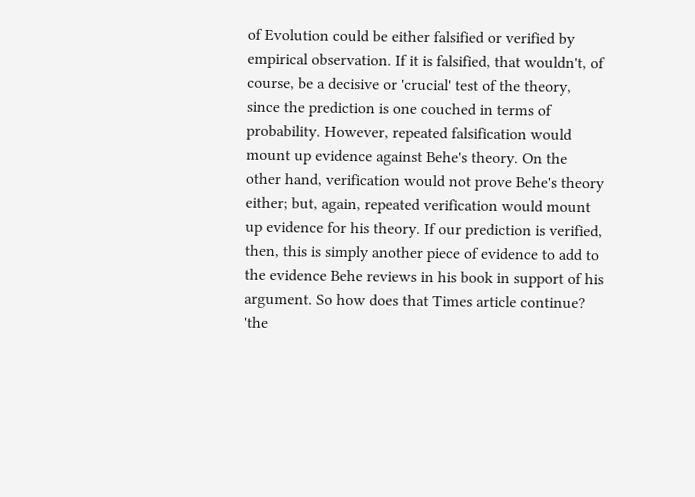of Evolution could be either falsified or verified by empirical observation. If it is falsified, that wouldn't, of course, be a decisive or 'crucial' test of the theory, since the prediction is one couched in terms of probability. However, repeated falsification would mount up evidence against Behe's theory. On the other hand, verification would not prove Behe's theory either; but, again, repeated verification would mount up evidence for his theory. If our prediction is verified, then, this is simply another piece of evidence to add to the evidence Behe reviews in his book in support of his argument. So how does that Times article continue? 'the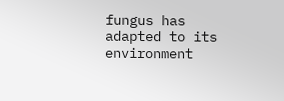fungus has adapted to its environment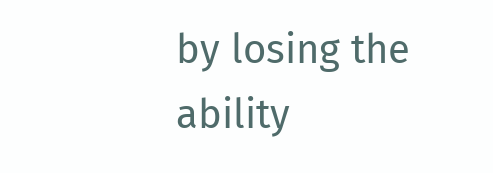by losing the ability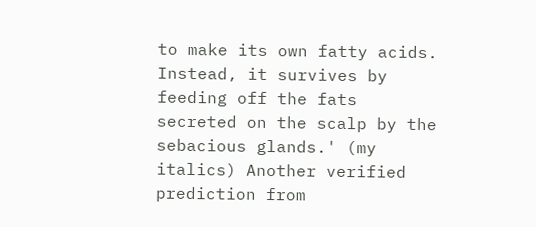to make its own fatty acids. Instead, it survives by feeding off the fats secreted on the scalp by the sebacious glands.' (my italics) Another verified prediction from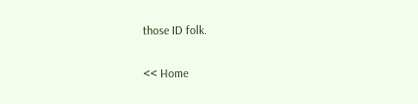those ID folk.

<< Home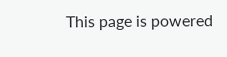This page is powered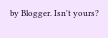by Blogger. Isn't yours?